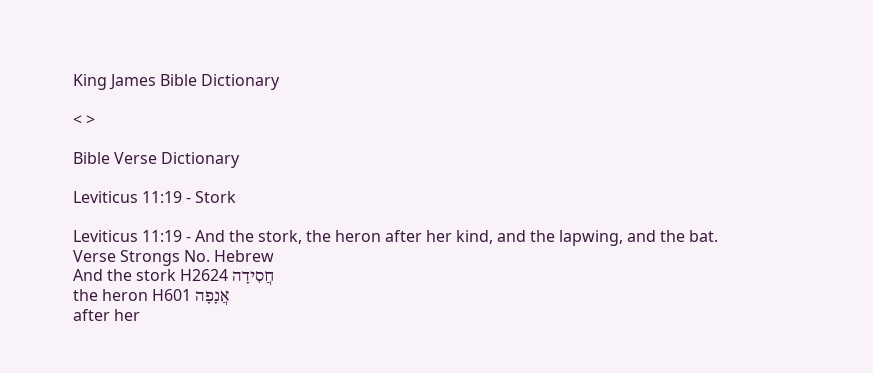King James Bible Dictionary

< >

Bible Verse Dictionary

Leviticus 11:19 - Stork

Leviticus 11:19 - And the stork, the heron after her kind, and the lapwing, and the bat.
Verse Strongs No. Hebrew
And the stork H2624 חֲסִידָה
the heron H601 אֲנָפָה
after her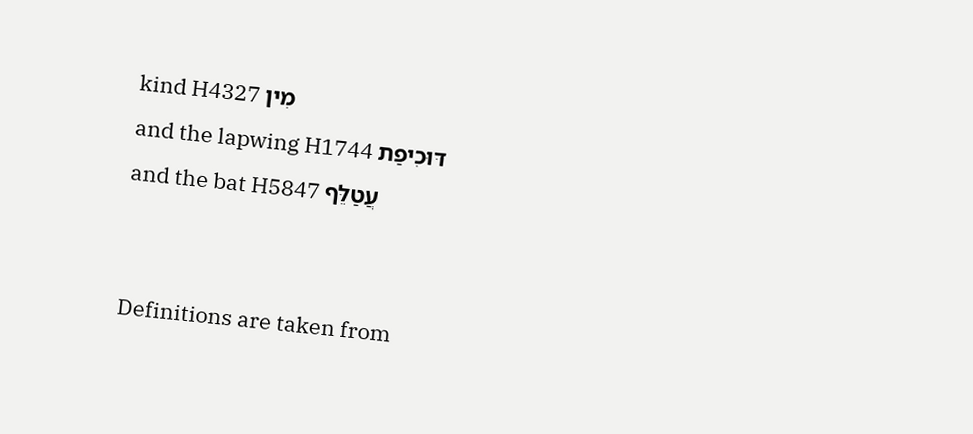kind H4327 מִין
and the lapwing H1744 דּוּכִיפַת
and the bat H5847 עֲטַלֵּף


Definitions are taken from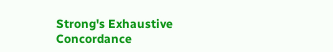Strong's Exhaustive Concordance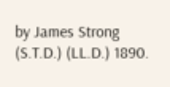by James Strong (S.T.D.) (LL.D.) 1890.